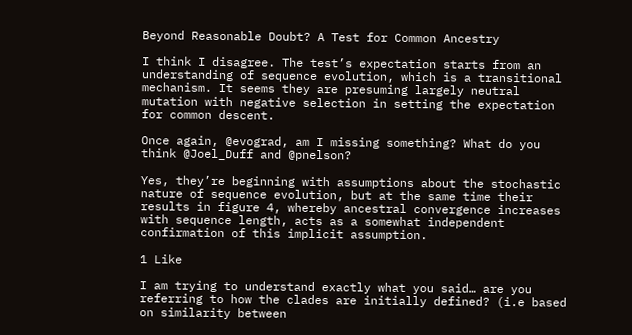Beyond Reasonable Doubt? A Test for Common Ancestry

I think I disagree. The test’s expectation starts from an understanding of sequence evolution, which is a transitional mechanism. It seems they are presuming largely neutral mutation with negative selection in setting the expectation for common descent.

Once again, @evograd, am I missing something? What do you think @Joel_Duff and @pnelson?

Yes, they’re beginning with assumptions about the stochastic nature of sequence evolution, but at the same time their results in figure 4, whereby ancestral convergence increases with sequence length, acts as a somewhat independent confirmation of this implicit assumption.

1 Like

I am trying to understand exactly what you said… are you referring to how the clades are initially defined? (i.e based on similarity between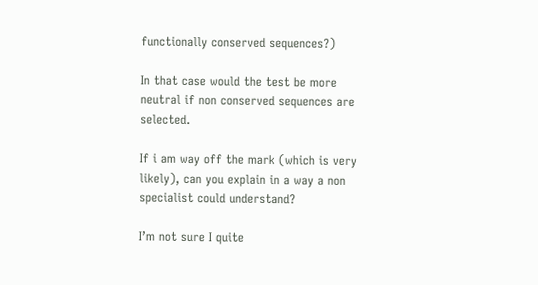functionally conserved sequences?)

In that case would the test be more neutral if non conserved sequences are selected.

If i am way off the mark (which is very likely), can you explain in a way a non specialist could understand?

I’m not sure I quite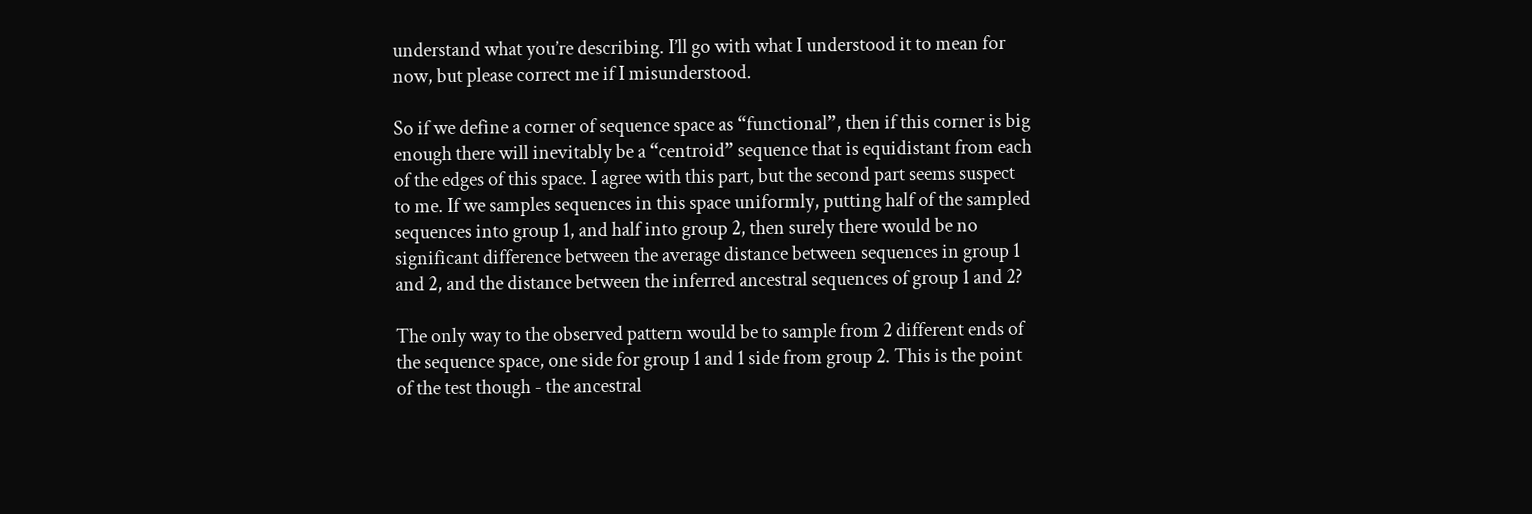understand what you’re describing. I’ll go with what I understood it to mean for now, but please correct me if I misunderstood.

So if we define a corner of sequence space as “functional”, then if this corner is big enough there will inevitably be a “centroid” sequence that is equidistant from each of the edges of this space. I agree with this part, but the second part seems suspect to me. If we samples sequences in this space uniformly, putting half of the sampled sequences into group 1, and half into group 2, then surely there would be no significant difference between the average distance between sequences in group 1 and 2, and the distance between the inferred ancestral sequences of group 1 and 2?

The only way to the observed pattern would be to sample from 2 different ends of the sequence space, one side for group 1 and 1 side from group 2. This is the point of the test though - the ancestral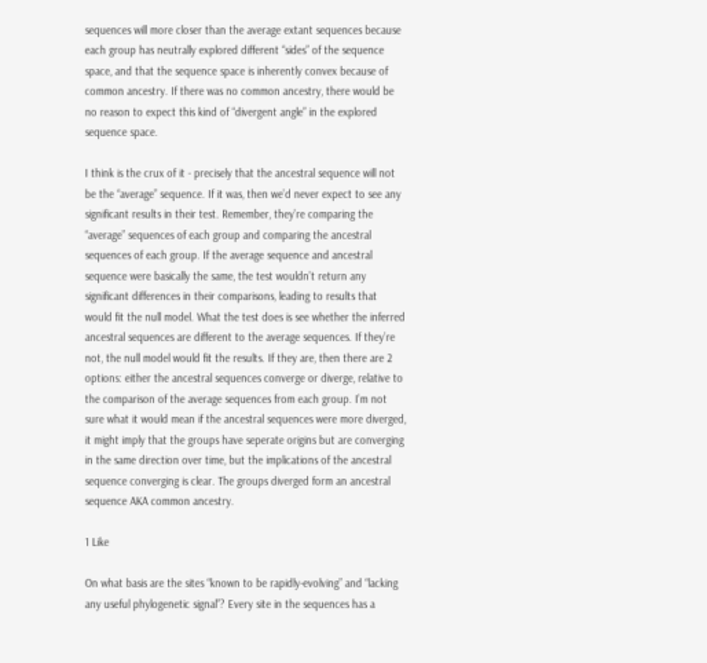sequences will more closer than the average extant sequences because each group has neutrally explored different “sides” of the sequence space, and that the sequence space is inherently convex because of common ancestry. If there was no common ancestry, there would be no reason to expect this kind of “divergent angle” in the explored sequence space.

I think is the crux of it - precisely that the ancestral sequence will not be the “average” sequence. If it was, then we’d never expect to see any significant results in their test. Remember, they’re comparing the “average” sequences of each group and comparing the ancestral sequences of each group. If the average sequence and ancestral sequence were basically the same, the test wouldn’t return any significant differences in their comparisons, leading to results that would fit the null model. What the test does is see whether the inferred ancestral sequences are different to the average sequences. If they’re not, the null model would fit the results. If they are, then there are 2 options: either the ancestral sequences converge or diverge, relative to the comparison of the average sequences from each group. I’m not sure what it would mean if the ancestral sequences were more diverged, it might imply that the groups have seperate origins but are converging in the same direction over time, but the implications of the ancestral sequence converging is clear. The groups diverged form an ancestral sequence AKA common ancestry.

1 Like

On what basis are the sites “known to be rapidly-evolving” and “lacking any useful phylogenetic signal”? Every site in the sequences has a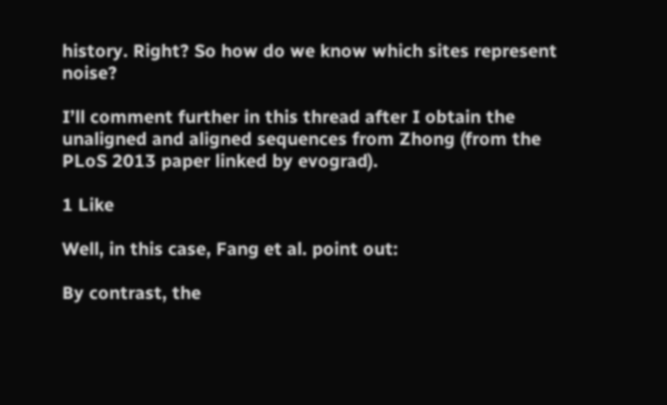history. Right? So how do we know which sites represent noise?

I’ll comment further in this thread after I obtain the unaligned and aligned sequences from Zhong (from the PLoS 2013 paper linked by evograd).

1 Like

Well, in this case, Fang et al. point out:

By contrast, the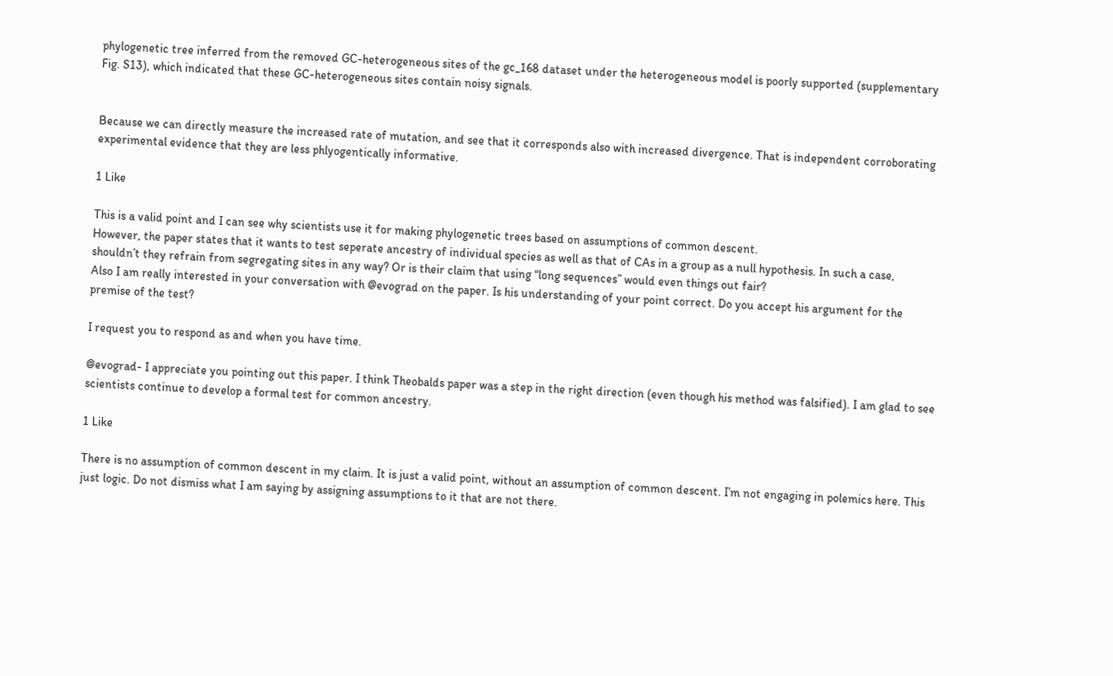phylogenetic tree inferred from the removed GC-heterogeneous sites of the gc_168 dataset under the heterogeneous model is poorly supported (supplementary Fig. S13), which indicated that these GC-heterogeneous sites contain noisy signals.


Because we can directly measure the increased rate of mutation, and see that it corresponds also with increased divergence. That is independent corroborating experimental evidence that they are less phlyogentically informative.

1 Like

This is a valid point and I can see why scientists use it for making phylogenetic trees based on assumptions of common descent.
However, the paper states that it wants to test seperate ancestry of individual species as well as that of CAs in a group as a null hypothesis. In such a case, shouldn’t they refrain from segregating sites in any way? Or is their claim that using “long sequences” would even things out fair?
Also I am really interested in your conversation with @evograd on the paper. Is his understanding of your point correct. Do you accept his argument for the premise of the test?

I request you to respond as and when you have time.

@evograd- I appreciate you pointing out this paper. I think Theobalds paper was a step in the right direction (even though his method was falsified). I am glad to see scientists continue to develop a formal test for common ancestry.

1 Like

There is no assumption of common descent in my claim. It is just a valid point, without an assumption of common descent. I’m not engaging in polemics here. This just logic. Do not dismiss what I am saying by assigning assumptions to it that are not there.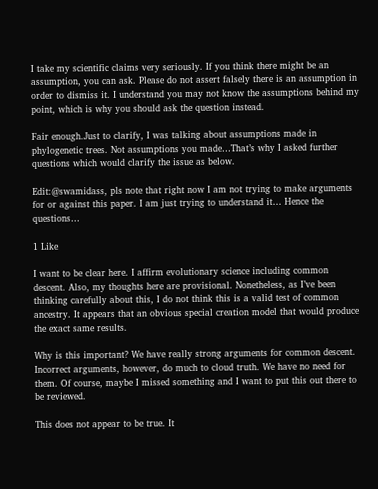I take my scientific claims very seriously. If you think there might be an assumption, you can ask. Please do not assert falsely there is an assumption in order to dismiss it. I understand you may not know the assumptions behind my point, which is why you should ask the question instead.

Fair enough.Just to clarify, I was talking about assumptions made in phylogenetic trees. Not assumptions you made…That’s why I asked further questions which would clarify the issue as below.

Edit:@swamidass, pls note that right now I am not trying to make arguments for or against this paper. I am just trying to understand it… Hence the questions…

1 Like

I want to be clear here. I affirm evolutionary science including common descent. Also, my thoughts here are provisional. Nonetheless, as I’ve been thinking carefully about this, I do not think this is a valid test of common ancestry. It appears that an obvious special creation model that would produce the exact same results.

Why is this important? We have really strong arguments for common descent. Incorrect arguments, however, do much to cloud truth. We have no need for them. Of course, maybe I missed something and I want to put this out there to be reviewed.

This does not appear to be true. It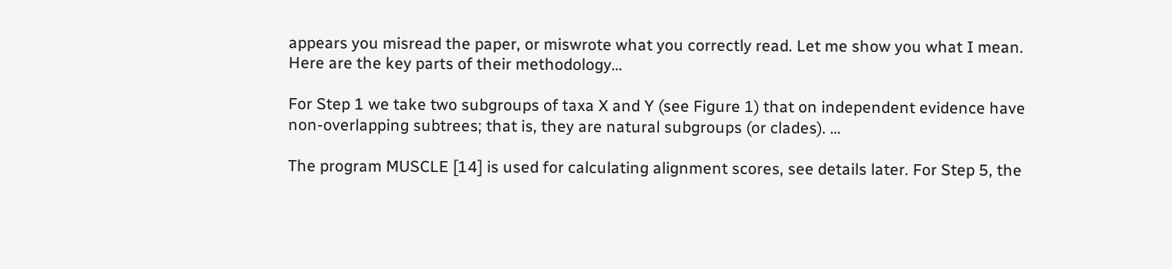appears you misread the paper, or miswrote what you correctly read. Let me show you what I mean. Here are the key parts of their methodology…

For Step 1 we take two subgroups of taxa X and Y (see Figure 1) that on independent evidence have non-overlapping subtrees; that is, they are natural subgroups (or clades). …

The program MUSCLE [14] is used for calculating alignment scores, see details later. For Step 5, the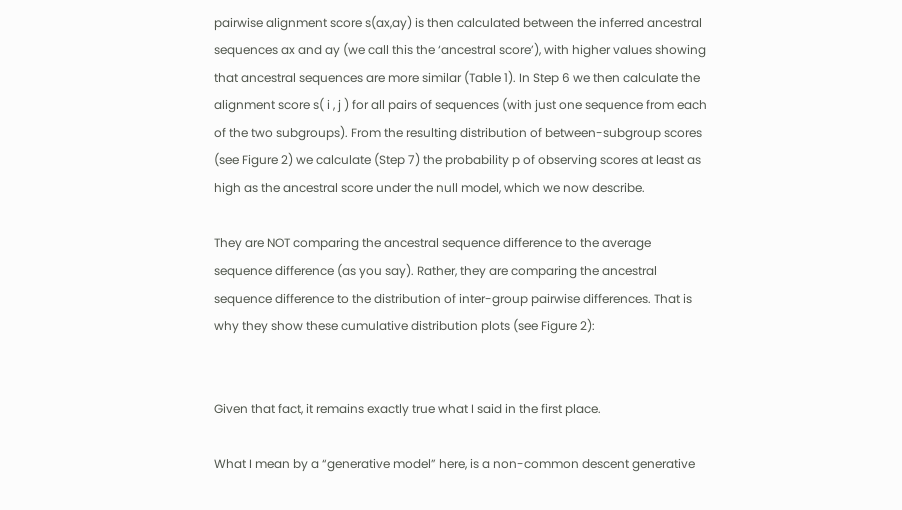pairwise alignment score s(ax,ay) is then calculated between the inferred ancestral sequences ax and ay (we call this the ‘ancestral score’), with higher values showing that ancestral sequences are more similar (Table 1). In Step 6 we then calculate the alignment score s( i , j ) for all pairs of sequences (with just one sequence from each of the two subgroups). From the resulting distribution of between-subgroup scores (see Figure 2) we calculate (Step 7) the probability p of observing scores at least as high as the ancestral score under the null model, which we now describe.

They are NOT comparing the ancestral sequence difference to the average sequence difference (as you say). Rather, they are comparing the ancestral sequence difference to the distribution of inter-group pairwise differences. That is why they show these cumulative distribution plots (see Figure 2):


Given that fact, it remains exactly true what I said in the first place.

What I mean by a “generative model” here, is a non-common descent generative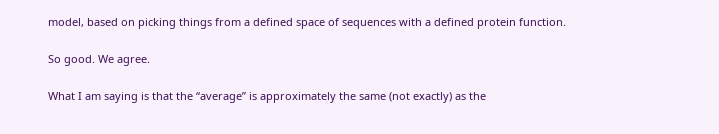model, based on picking things from a defined space of sequences with a defined protein function.

So good. We agree.

What I am saying is that the “average” is approximately the same (not exactly) as the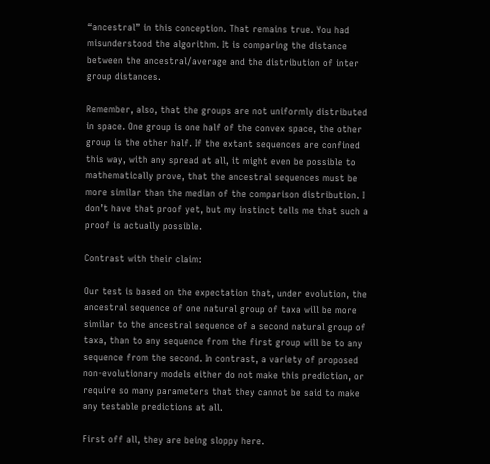“ancestral” in this conception. That remains true. You had misunderstood the algorithm. It is comparing the distance between the ancestral/average and the distribution of inter group distances.

Remember, also, that the groups are not uniformly distributed in space. One group is one half of the convex space, the other group is the other half. If the extant sequences are confined this way, with any spread at all, it might even be possible to mathematically prove, that the ancestral sequences must be more similar than the median of the comparison distribution. I don’t have that proof yet, but my instinct tells me that such a proof is actually possible.

Contrast with their claim:

Our test is based on the expectation that, under evolution, the ancestral sequence of one natural group of taxa will be more similar to the ancestral sequence of a second natural group of taxa, than to any sequence from the first group will be to any sequence from the second. In contrast, a variety of proposed non-evolutionary models either do not make this prediction, or require so many parameters that they cannot be said to make any testable predictions at all.

First off all, they are being sloppy here.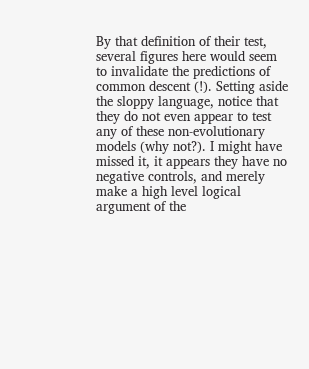By that definition of their test, several figures here would seem to invalidate the predictions of common descent (!). Setting aside the sloppy language, notice that they do not even appear to test any of these non-evolutionary models (why not?). I might have missed it, it appears they have no negative controls, and merely make a high level logical argument of the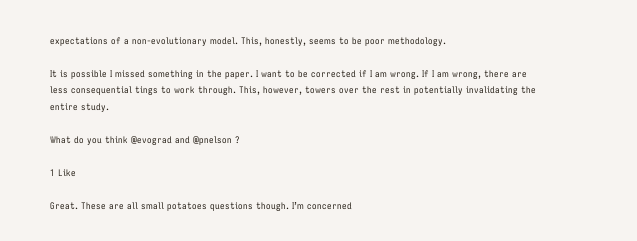expectations of a non-evolutionary model. This, honestly, seems to be poor methodology.

It is possible I missed something in the paper. I want to be corrected if I am wrong. If I am wrong, there are less consequential tings to work through. This, however, towers over the rest in potentially invalidating the entire study.

What do you think @evograd and @pnelson ?

1 Like

Great. These are all small potatoes questions though. I’m concerned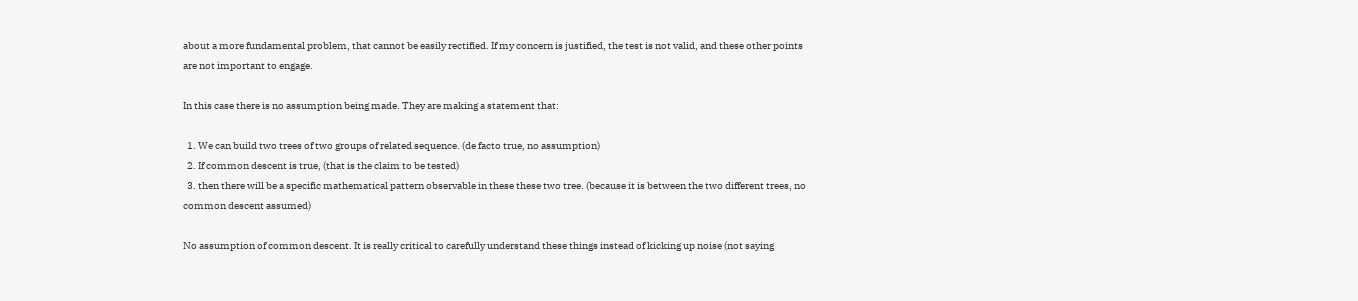about a more fundamental problem, that cannot be easily rectified. If my concern is justified, the test is not valid, and these other points are not important to engage.

In this case there is no assumption being made. They are making a statement that:

  1. We can build two trees of two groups of related sequence. (de facto true, no assumption)
  2. If common descent is true, (that is the claim to be tested)
  3. then there will be a specific mathematical pattern observable in these these two tree. (because it is between the two different trees, no common descent assumed)

No assumption of common descent. It is really critical to carefully understand these things instead of kicking up noise (not saying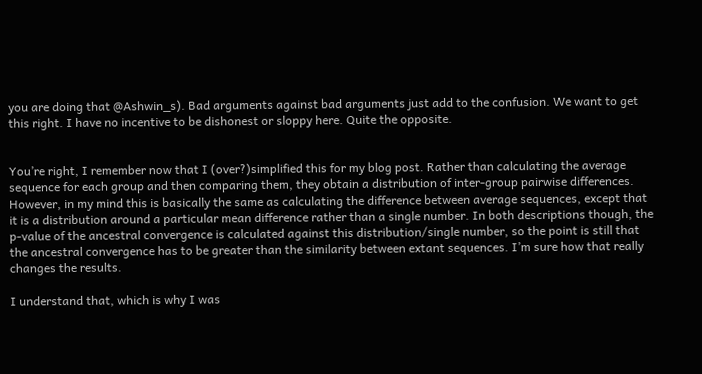you are doing that @Ashwin_s). Bad arguments against bad arguments just add to the confusion. We want to get this right. I have no incentive to be dishonest or sloppy here. Quite the opposite.


You’re right, I remember now that I (over?)simplified this for my blog post. Rather than calculating the average sequence for each group and then comparing them, they obtain a distribution of inter-group pairwise differences. However, in my mind this is basically the same as calculating the difference between average sequences, except that it is a distribution around a particular mean difference rather than a single number. In both descriptions though, the p-value of the ancestral convergence is calculated against this distribution/single number, so the point is still that the ancestral convergence has to be greater than the similarity between extant sequences. I’m sure how that really changes the results.

I understand that, which is why I was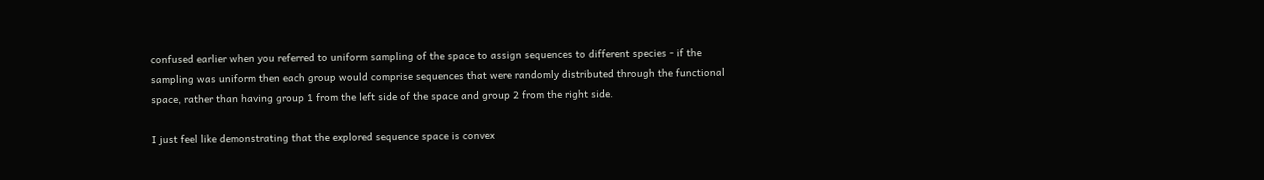confused earlier when you referred to uniform sampling of the space to assign sequences to different species - if the sampling was uniform then each group would comprise sequences that were randomly distributed through the functional space, rather than having group 1 from the left side of the space and group 2 from the right side.

I just feel like demonstrating that the explored sequence space is convex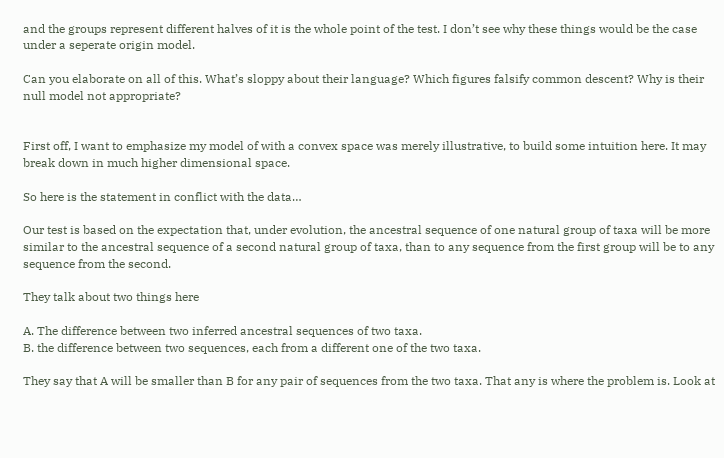and the groups represent different halves of it is the whole point of the test. I don’t see why these things would be the case under a seperate origin model.

Can you elaborate on all of this. What’s sloppy about their language? Which figures falsify common descent? Why is their null model not appropriate?


First off, I want to emphasize my model of with a convex space was merely illustrative, to build some intuition here. It may break down in much higher dimensional space.

So here is the statement in conflict with the data…

Our test is based on the expectation that, under evolution, the ancestral sequence of one natural group of taxa will be more similar to the ancestral sequence of a second natural group of taxa, than to any sequence from the first group will be to any sequence from the second.

They talk about two things here

A. The difference between two inferred ancestral sequences of two taxa.
B. the difference between two sequences, each from a different one of the two taxa.

They say that A will be smaller than B for any pair of sequences from the two taxa. That any is where the problem is. Look at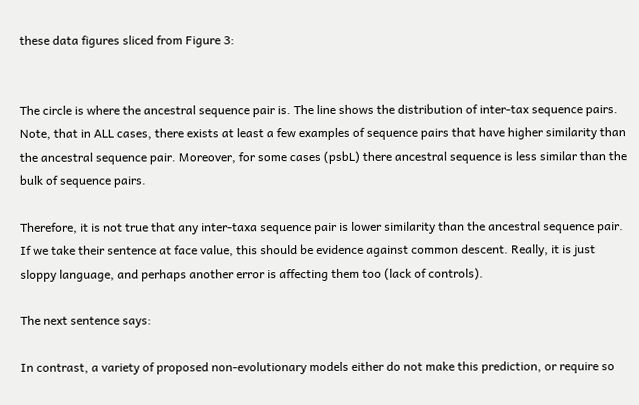these data figures sliced from Figure 3:


The circle is where the ancestral sequence pair is. The line shows the distribution of inter-tax sequence pairs. Note, that in ALL cases, there exists at least a few examples of sequence pairs that have higher similarity than the ancestral sequence pair. Moreover, for some cases (psbL) there ancestral sequence is less similar than the bulk of sequence pairs.

Therefore, it is not true that any inter-taxa sequence pair is lower similarity than the ancestral sequence pair. If we take their sentence at face value, this should be evidence against common descent. Really, it is just sloppy language, and perhaps another error is affecting them too (lack of controls).

The next sentence says:

In contrast, a variety of proposed non-evolutionary models either do not make this prediction, or require so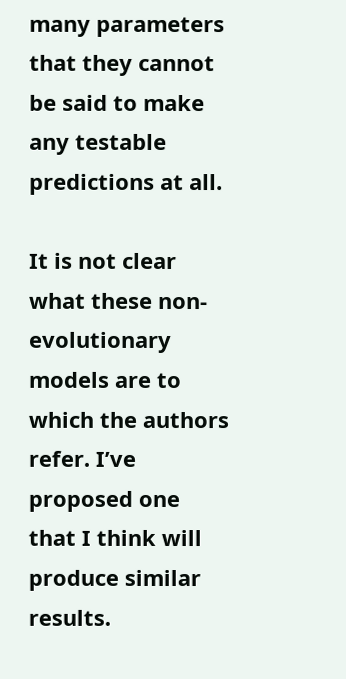many parameters that they cannot be said to make any testable predictions at all.

It is not clear what these non-evolutionary models are to which the authors refer. I’ve proposed one that I think will produce similar results.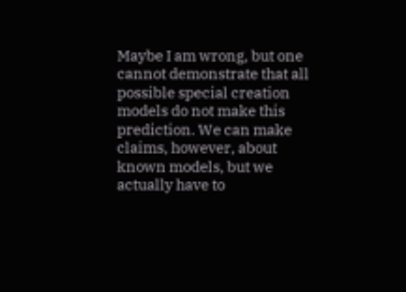Maybe I am wrong, but one cannot demonstrate that all possible special creation models do not make this prediction. We can make claims, however, about known models, but we actually have to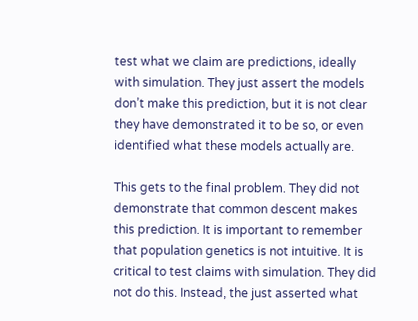test what we claim are predictions, ideally with simulation. They just assert the models don’t make this prediction, but it is not clear they have demonstrated it to be so, or even identified what these models actually are.

This gets to the final problem. They did not demonstrate that common descent makes this prediction. It is important to remember that population genetics is not intuitive. It is critical to test claims with simulation. They did not do this. Instead, the just asserted what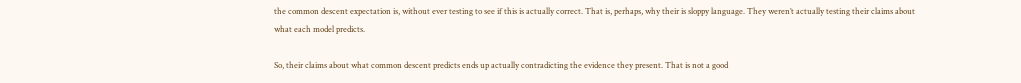the common descent expectation is, without ever testing to see if this is actually correct. That is, perhaps, why their is sloppy language. They weren’t actually testing their claims about what each model predicts.

So, their claims about what common descent predicts ends up actually contradicting the evidence they present. That is not a good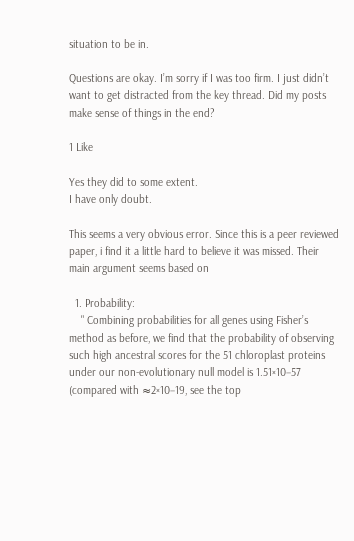situation to be in.

Questions are okay. I’m sorry if I was too firm. I just didn’t want to get distracted from the key thread. Did my posts make sense of things in the end?

1 Like

Yes they did to some extent.
I have only doubt.

This seems a very obvious error. Since this is a peer reviewed paper, i find it a little hard to believe it was missed. Their main argument seems based on

  1. Probability:
    " Combining probabilities for all genes using Fisher’s method as before, we find that the probability of observing such high ancestral scores for the 51 chloroplast proteins under our non-evolutionary null model is 1.51×10−57 (compared with ≈2×10−19, see the top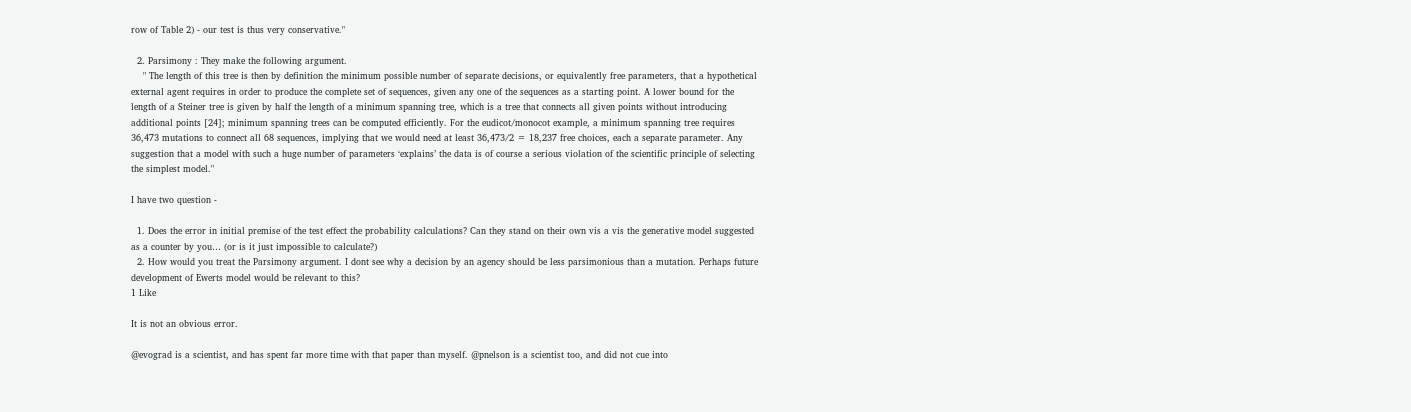row of Table 2) - our test is thus very conservative."

  2. Parsimony : They make the following argument.
    " The length of this tree is then by definition the minimum possible number of separate decisions, or equivalently free parameters, that a hypothetical external agent requires in order to produce the complete set of sequences, given any one of the sequences as a starting point. A lower bound for the length of a Steiner tree is given by half the length of a minimum spanning tree, which is a tree that connects all given points without introducing additional points [24]; minimum spanning trees can be computed efficiently. For the eudicot/monocot example, a minimum spanning tree requires 36,473 mutations to connect all 68 sequences, implying that we would need at least 36,473/2 = 18,237 free choices, each a separate parameter. Any suggestion that a model with such a huge number of parameters ‘explains’ the data is of course a serious violation of the scientific principle of selecting the simplest model."

I have two question -

  1. Does the error in initial premise of the test effect the probability calculations? Can they stand on their own vis a vis the generative model suggested as a counter by you… (or is it just impossible to calculate?)
  2. How would you treat the Parsimony argument. I dont see why a decision by an agency should be less parsimonious than a mutation. Perhaps future development of Ewerts model would be relevant to this?
1 Like

It is not an obvious error.

@evograd is a scientist, and has spent far more time with that paper than myself. @pnelson is a scientist too, and did not cue into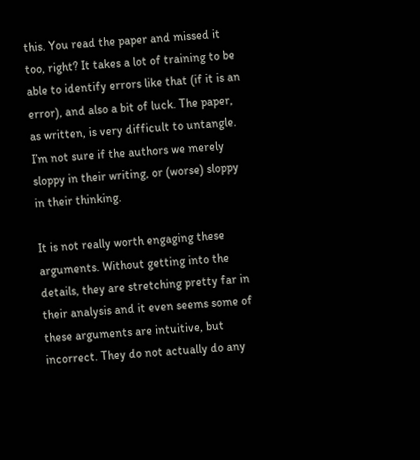this. You read the paper and missed it too, right? It takes a lot of training to be able to identify errors like that (if it is an error), and also a bit of luck. The paper, as written, is very difficult to untangle. I’m not sure if the authors we merely sloppy in their writing, or (worse) sloppy in their thinking.

It is not really worth engaging these arguments. Without getting into the details, they are stretching pretty far in their analysis and it even seems some of these arguments are intuitive, but incorrect. They do not actually do any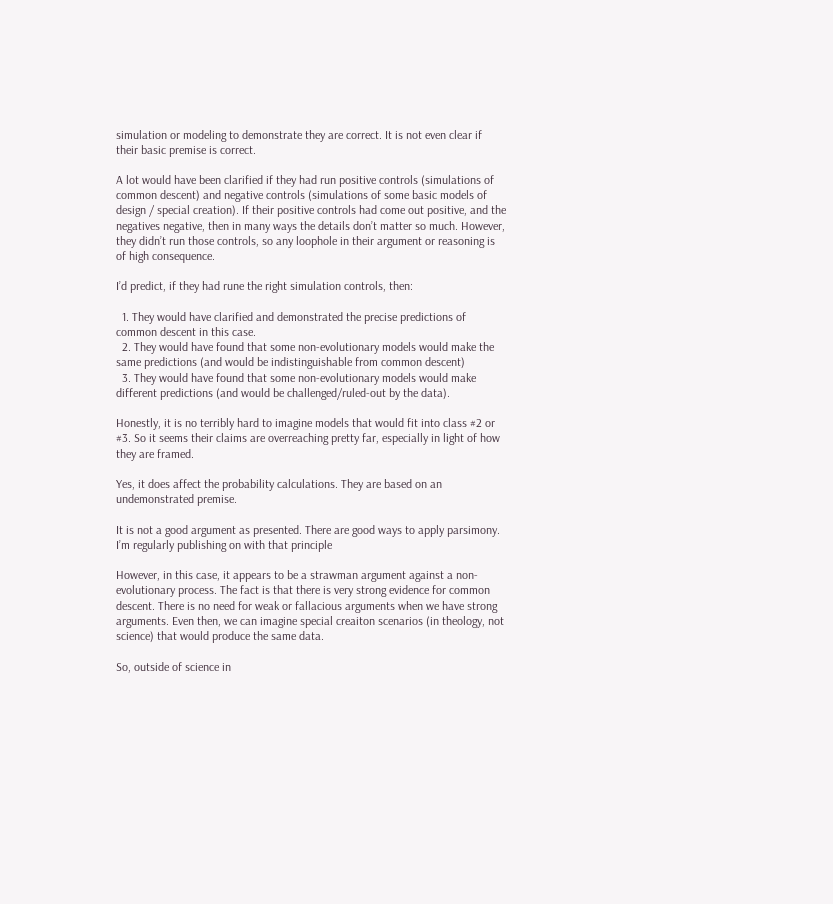simulation or modeling to demonstrate they are correct. It is not even clear if their basic premise is correct.

A lot would have been clarified if they had run positive controls (simulations of common descent) and negative controls (simulations of some basic models of design / special creation). If their positive controls had come out positive, and the negatives negative, then in many ways the details don’t matter so much. However, they didn’t run those controls, so any loophole in their argument or reasoning is of high consequence.

I’d predict, if they had rune the right simulation controls, then:

  1. They would have clarified and demonstrated the precise predictions of common descent in this case.
  2. They would have found that some non-evolutionary models would make the same predictions (and would be indistinguishable from common descent)
  3. They would have found that some non-evolutionary models would make different predictions (and would be challenged/ruled-out by the data).

Honestly, it is no terribly hard to imagine models that would fit into class #2 or #3. So it seems their claims are overreaching pretty far, especially in light of how they are framed.

Yes, it does affect the probability calculations. They are based on an undemonstrated premise.

It is not a good argument as presented. There are good ways to apply parsimony. I’m regularly publishing on with that principle

However, in this case, it appears to be a strawman argument against a non-evolutionary process. The fact is that there is very strong evidence for common descent. There is no need for weak or fallacious arguments when we have strong arguments. Even then, we can imagine special creaiton scenarios (in theology, not science) that would produce the same data.

So, outside of science in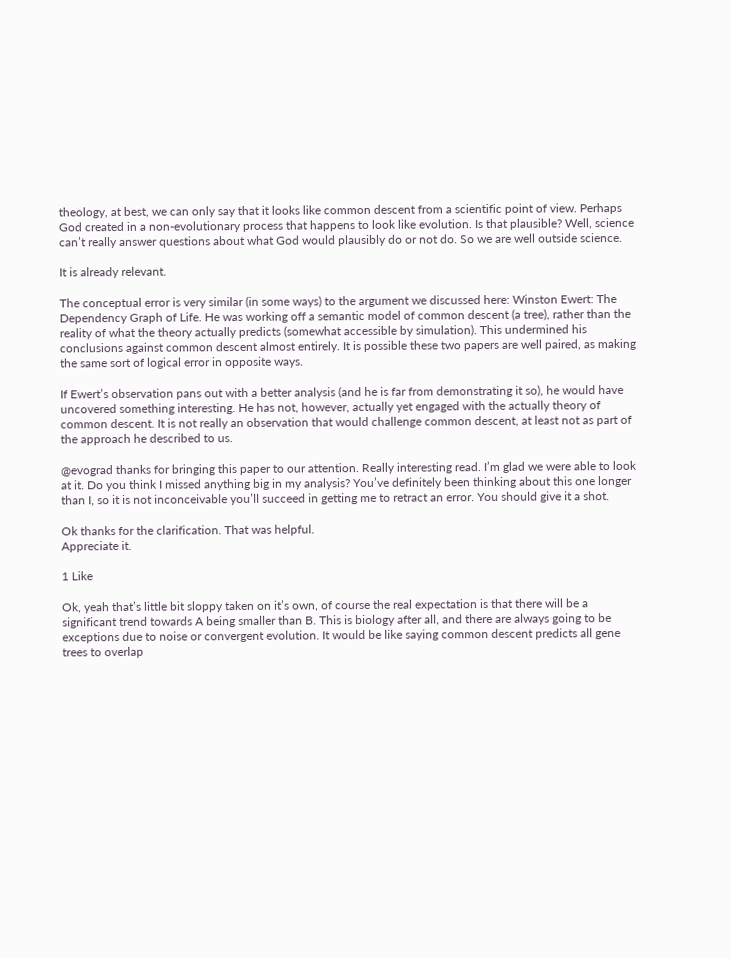theology, at best, we can only say that it looks like common descent from a scientific point of view. Perhaps God created in a non-evolutionary process that happens to look like evolution. Is that plausible? Well, science can’t really answer questions about what God would plausibly do or not do. So we are well outside science.

It is already relevant.

The conceptual error is very similar (in some ways) to the argument we discussed here: Winston Ewert: The Dependency Graph of Life. He was working off a semantic model of common descent (a tree), rather than the reality of what the theory actually predicts (somewhat accessible by simulation). This undermined his conclusions against common descent almost entirely. It is possible these two papers are well paired, as making the same sort of logical error in opposite ways.

If Ewert’s observation pans out with a better analysis (and he is far from demonstrating it so), he would have uncovered something interesting. He has not, however, actually yet engaged with the actually theory of common descent. It is not really an observation that would challenge common descent, at least not as part of the approach he described to us.

@evograd thanks for bringing this paper to our attention. Really interesting read. I’m glad we were able to look at it. Do you think I missed anything big in my analysis? You’ve definitely been thinking about this one longer than I, so it is not inconceivable you’ll succeed in getting me to retract an error. You should give it a shot.

Ok thanks for the clarification. That was helpful.
Appreciate it.

1 Like

Ok, yeah that’s little bit sloppy taken on it’s own, of course the real expectation is that there will be a significant trend towards A being smaller than B. This is biology after all, and there are always going to be exceptions due to noise or convergent evolution. It would be like saying common descent predicts all gene trees to overlap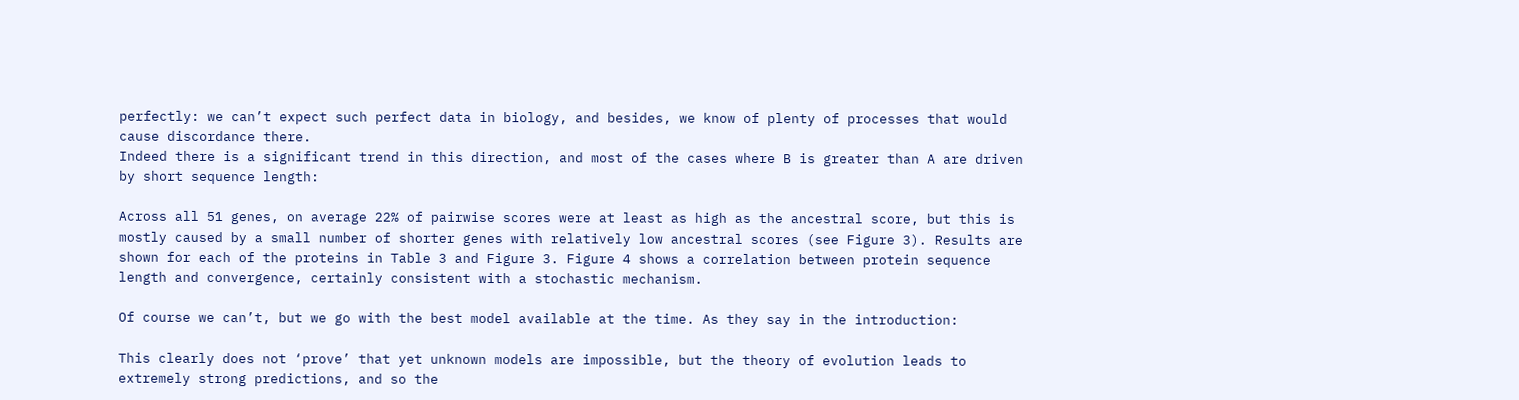perfectly: we can’t expect such perfect data in biology, and besides, we know of plenty of processes that would cause discordance there.
Indeed there is a significant trend in this direction, and most of the cases where B is greater than A are driven by short sequence length:

Across all 51 genes, on average 22% of pairwise scores were at least as high as the ancestral score, but this is mostly caused by a small number of shorter genes with relatively low ancestral scores (see Figure 3). Results are shown for each of the proteins in Table 3 and Figure 3. Figure 4 shows a correlation between protein sequence length and convergence, certainly consistent with a stochastic mechanism.

Of course we can’t, but we go with the best model available at the time. As they say in the introduction:

This clearly does not ‘prove’ that yet unknown models are impossible, but the theory of evolution leads to extremely strong predictions, and so the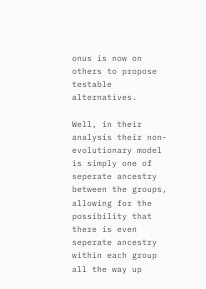onus is now on others to propose testable alternatives.

Well, in their analysis their non-evolutionary model is simply one of seperate ancestry between the groups, allowing for the possibility that there is even seperate ancestry within each group all the way up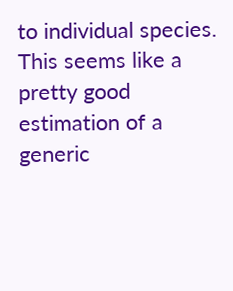to individual species. This seems like a pretty good estimation of a generic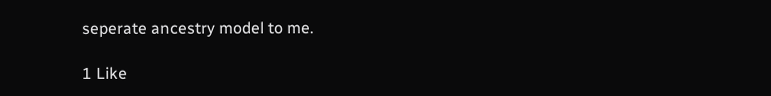seperate ancestry model to me.

1 Like